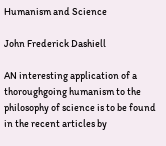Humanism and Science

John Frederick Dashiell

AN interesting application of a thoroughgoing humanism to the philosophy of science is to be found in the recent articles by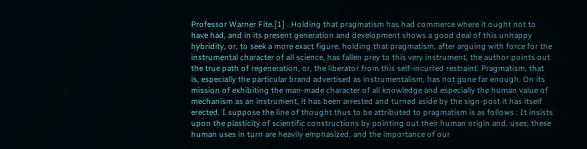Professor Warner Fite.[1] . Holding that pragmatism has had commerce where it ought not to have had, and in its present generation and development shows a good deal of this unhappy hybridity, or, to seek a more exact figure, holding that pragmatism, after arguing with force for the instrumental character of all science, has fallen prey to this very instrument, the author points out the true path of regeneration, or, the liberator from this self-incurred restraint. Pragmatism, that is, especially the particular brand advertised as instrumentalism, has not gone far enough. On its mission of exhibiting the man-made character of all knowledge and especially the human value of mechanism as an instrument, it has been arrested and turned aside by the sign-post it has itself erected. I suppose the line of thought thus to be attributed to pragmatism is as follows : It insists upon the plasticity of scientific constructions by pointing out their human origin and. uses; these human uses in turn are heavily emphasized, and the importance of our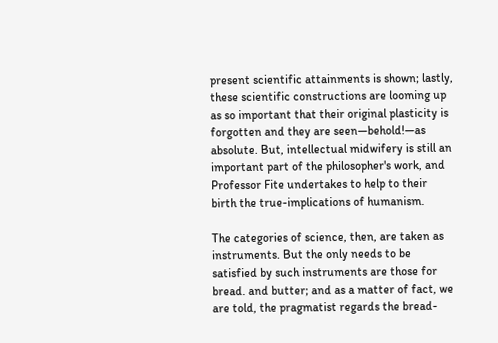present scientific attainments is shown; lastly, these scientific constructions are looming up as so important that their original plasticity is forgotten and they are seen—behold!—as absolute. But, intellectual midwifery is still an important part of the philosopher's work, and Professor Fite undertakes to help to their birth the true-implications of humanism.

The categories of science, then, are taken as instruments. But the only needs to be satisfied by such instruments are those for bread. and butter; and as a matter of fact, we are told, the pragmatist regards the bread-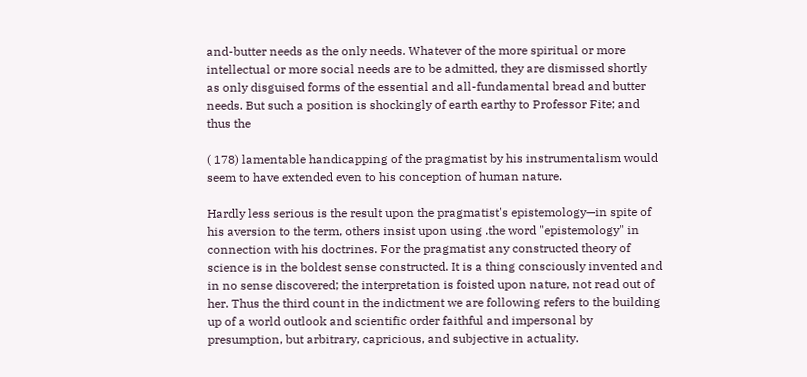and-butter needs as the only needs. Whatever of the more spiritual or more intellectual or more social needs are to be admitted, they are dismissed shortly as only disguised forms of the essential and all-fundamental bread and butter needs. But such a position is shockingly of earth earthy to Professor Fite; and thus the

( 178) lamentable handicapping of the pragmatist by his instrumentalism would seem to have extended even to his conception of human nature.

Hardly less serious is the result upon the pragmatist's epistemology—in spite of his aversion to the term, others insist upon using .the word "epistemology" in connection with his doctrines. For the pragmatist any constructed theory of science is in the boldest sense constructed. It is a thing consciously invented and in no sense discovered; the interpretation is foisted upon nature, not read out of her. Thus the third count in the indictment we are following refers to the building up of a world outlook and scientific order faithful and impersonal by presumption, but arbitrary, capricious, and subjective in actuality.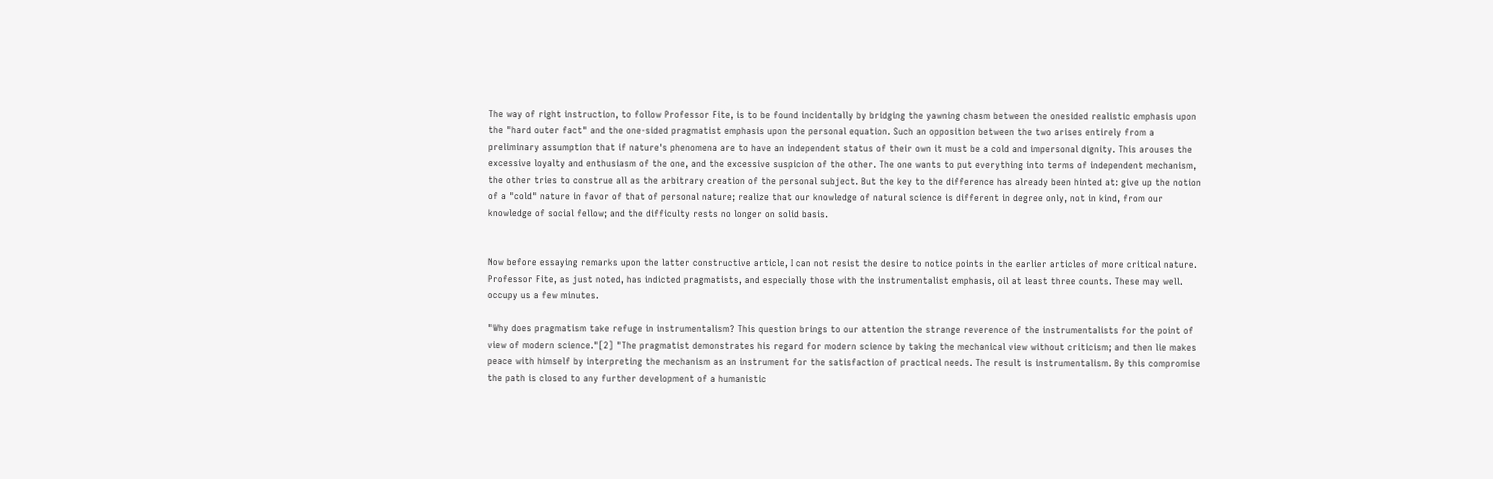The way of right instruction, to follow Professor Fite, is to be found incidentally by bridging the yawning chasm between the onesided realistic emphasis upon the "hard outer fact" and the one-sided pragmatist emphasis upon the personal equation. Such an opposition between the two arises entirely from a preliminary assumption that if nature's phenomena are to have an independent status of their own it must be a cold and impersonal dignity. This arouses the excessive loyalty and enthusiasm of the one, and the excessive suspicion of the other. The one wants to put everything into terms of independent mechanism, the other tries to construe all as the arbitrary creation of the personal subject. But the key to the difference has already been hinted at: give up the notion of a "cold" nature in favor of that of personal nature; realize that our knowledge of natural science is different in degree only, not in kind, from our knowledge of social fellow; and the difficulty rests no longer on solid basis.


Now before essaying remarks upon the latter constructive article, I can not resist the desire to notice points in the earlier articles of more critical nature. Professor Fite, as just noted, has indicted pragmatists, and especially those with the instrumentalist emphasis, oil at least three counts. These may well. occupy us a few minutes.

"Why does pragmatism take refuge in instrumentalism? This question brings to our attention the strange reverence of the instrumentalists for the point of view of modern science."[2] "The pragmatist demonstrates his regard for modern science by taking the mechanical view without criticism; and then lie makes peace with himself by interpreting the mechanism as an instrument for the satisfaction of practical needs. The result is instrumentalism. By this compromise the path is closed to any further development of a humanistic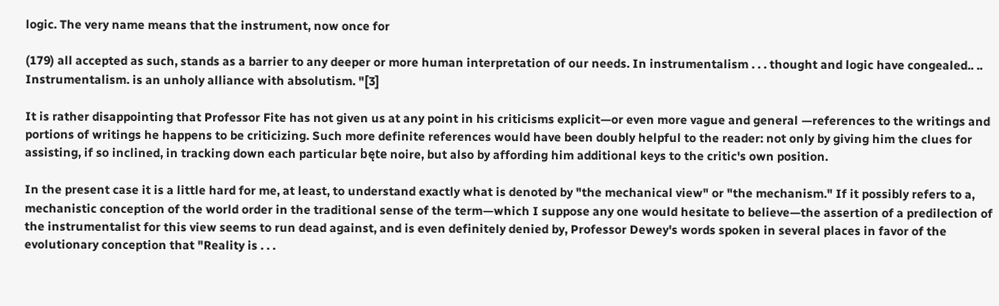logic. The very name means that the instrument, now once for

(179) all accepted as such, stands as a barrier to any deeper or more human interpretation of our needs. In instrumentalism . . . thought and logic have congealed.. .. Instrumentalism. is an unholy alliance with absolutism. "[3]

It is rather disappointing that Professor Fite has not given us at any point in his criticisms explicit—or even more vague and general —references to the writings and portions of writings he happens to be criticizing. Such more definite references would have been doubly helpful to the reader: not only by giving him the clues for assisting, if so inclined, in tracking down each particular bęte noire, but also by affording him additional keys to the critic's own position.

In the present case it is a little hard for me, at least, to understand exactly what is denoted by "the mechanical view" or "the mechanism." If it possibly refers to a, mechanistic conception of the world order in the traditional sense of the term—which I suppose any one would hesitate to believe—the assertion of a predilection of the instrumentalist for this view seems to run dead against, and is even definitely denied by, Professor Dewey's words spoken in several places in favor of the evolutionary conception that "Reality is . . .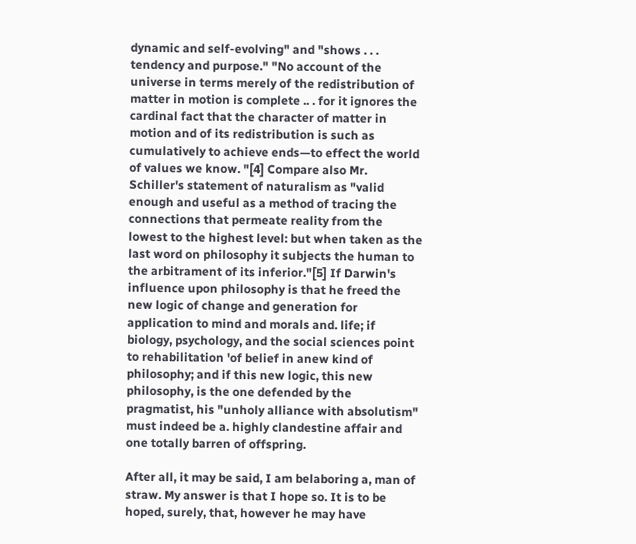dynamic and self-evolving" and "shows . . . tendency and purpose." "No account of the universe in terms merely of the redistribution of matter in motion is complete .. . for it ignores the cardinal fact that the character of matter in motion and of its redistribution is such as cumulatively to achieve ends—to effect the world of values we know. "[4] Compare also Mr. Schiller's statement of naturalism as "valid enough and useful as a method of tracing the connections that permeate reality from the lowest to the highest level: but when taken as the last word on philosophy it subjects the human to the arbitrament of its inferior."[5] If Darwin's influence upon philosophy is that he freed the new logic of change and generation for application to mind and morals and. life; if biology, psychology, and the social sciences point to rehabilitation 'of belief in anew kind of philosophy; and if this new logic, this new philosophy, is the one defended by the pragmatist, his "unholy alliance with absolutism" must indeed be a. highly clandestine affair and one totally barren of offspring.

After all, it may be said, I am belaboring a, man of straw. My answer is that I hope so. It is to be hoped, surely, that, however he may have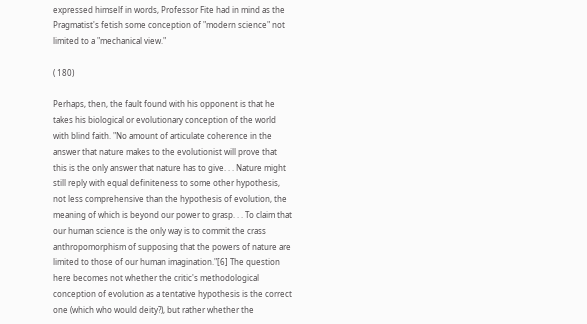expressed himself in words, Professor Fite had in mind as the Pragmatist's fetish some conception of "modern science" not limited to a "mechanical view."

( 180)

Perhaps, then, the fault found with his opponent is that he takes his biological or evolutionary conception of the world with blind faith. "No amount of articulate coherence in the answer that nature makes to the evolutionist will prove that this is the only answer that nature has to give. . . Nature might still reply with equal definiteness to some other hypothesis, not less comprehensive than the hypothesis of evolution, the meaning of which is beyond our power to grasp. . . To claim that our human science is the only way is to commit the crass anthropomorphism of supposing that the powers of nature are limited to those of our human imagination."[6] The question here becomes not whether the critic's methodological conception of evolution as a tentative hypothesis is the correct one (which who would deity?), but rather whether the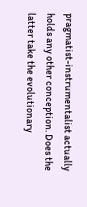pragmatist-instrumentalist actually holds any other conception. Does the latter take the evolutionary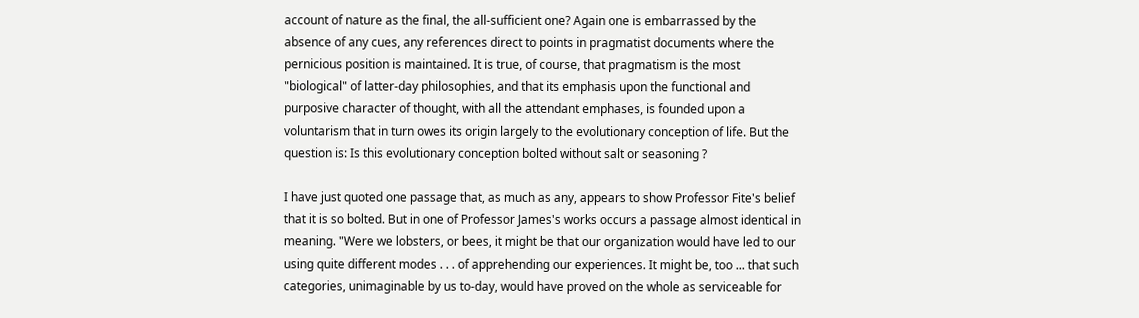account of nature as the final, the all-sufficient one? Again one is embarrassed by the absence of any cues, any references direct to points in pragmatist documents where the pernicious position is maintained. It is true, of course, that pragmatism is the most "biological" of latter-day philosophies, and that its emphasis upon the functional and purposive character of thought, with all the attendant emphases, is founded upon a voluntarism that in turn owes its origin largely to the evolutionary conception of life. But the question is: Is this evolutionary conception bolted without salt or seasoning ?

I have just quoted one passage that, as much as any, appears to show Professor Fite's belief that it is so bolted. But in one of Professor James's works occurs a passage almost identical in meaning. "Were we lobsters, or bees, it might be that our organization would have led to our using quite different modes . . . of apprehending our experiences. It might be, too ... that such categories, unimaginable by us to-day, would have proved on the whole as serviceable for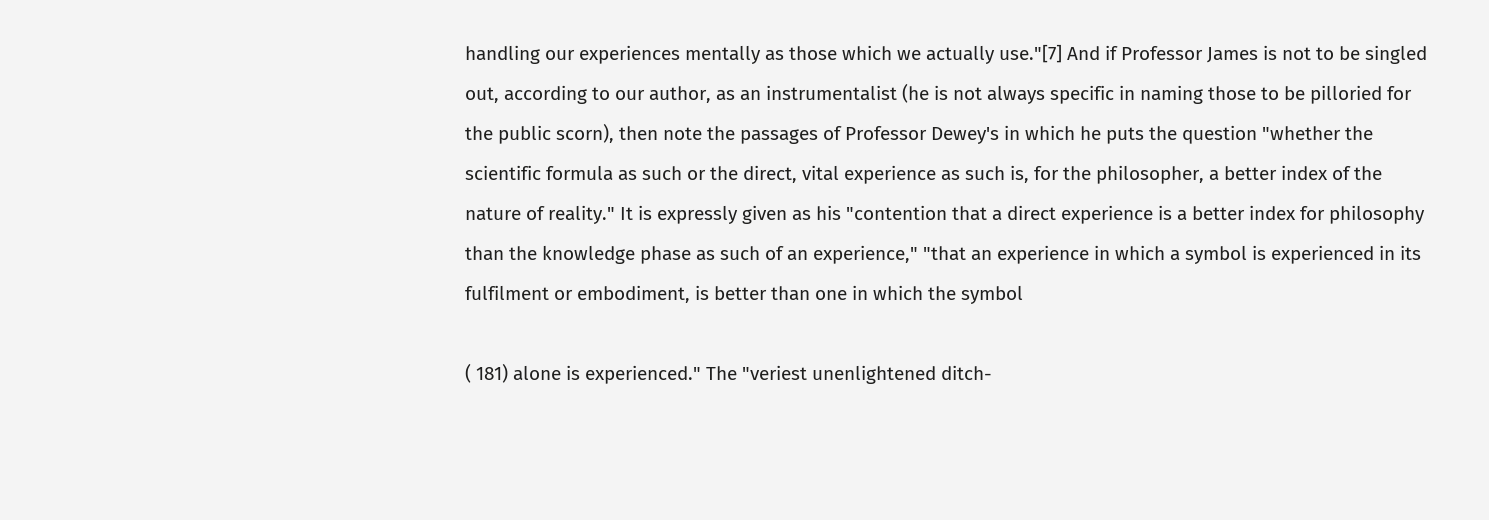handling our experiences mentally as those which we actually use."[7] And if Professor James is not to be singled out, according to our author, as an instrumentalist (he is not always specific in naming those to be pilloried for the public scorn), then note the passages of Professor Dewey's in which he puts the question "whether the scientific formula as such or the direct, vital experience as such is, for the philosopher, a better index of the nature of reality." It is expressly given as his "contention that a direct experience is a better index for philosophy than the knowledge phase as such of an experience," "that an experience in which a symbol is experienced in its fulfilment or embodiment, is better than one in which the symbol

( 181) alone is experienced." The "veriest unenlightened ditch-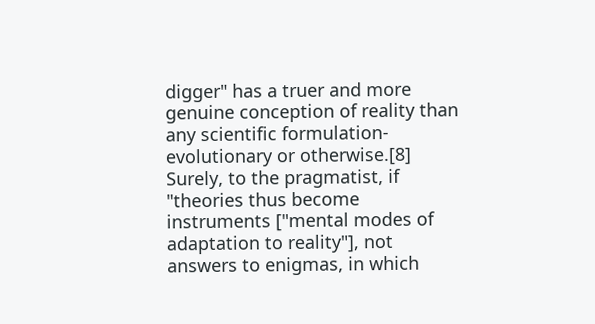digger" has a truer and more genuine conception of reality than any scientific formulation-evolutionary or otherwise.[8] Surely, to the pragmatist, if "theories thus become instruments ["mental modes of adaptation to reality"], not answers to enigmas, in which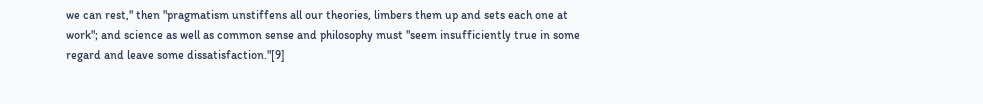we can rest," then "pragmatism unstiffens all our theories, limbers them up and sets each one at work"; and science as well as common sense and philosophy must "seem insufficiently true in some regard and leave some dissatisfaction."[9]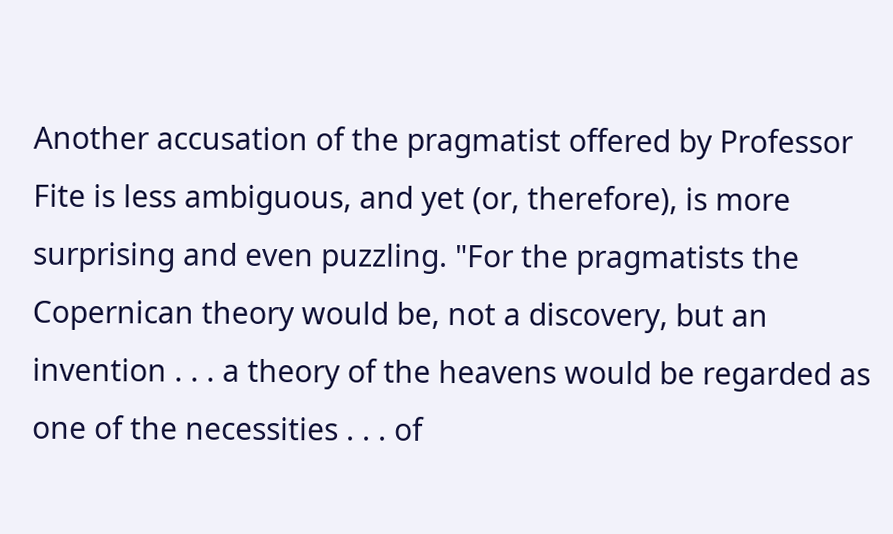Another accusation of the pragmatist offered by Professor Fite is less ambiguous, and yet (or, therefore), is more surprising and even puzzling. "For the pragmatists the Copernican theory would be, not a discovery, but an invention . . . a theory of the heavens would be regarded as one of the necessities . . . of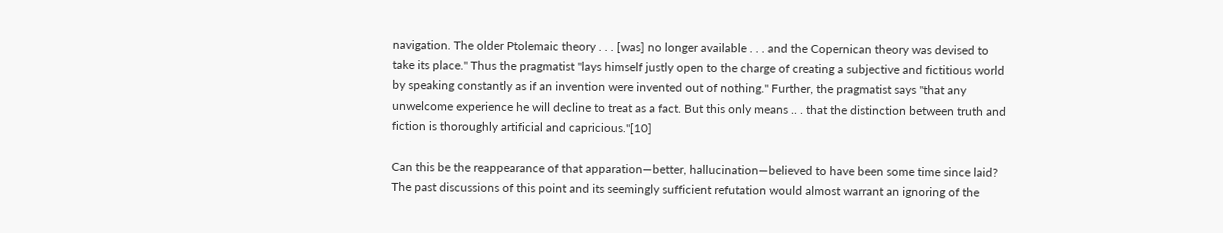navigation. The older Ptolemaic theory . . . [was] no longer available . . . and the Copernican theory was devised to take its place." Thus the pragmatist "lays himself justly open to the charge of creating a subjective and fictitious world by speaking constantly as if an invention were invented out of nothing." Further, the pragmatist says "that any unwelcome experience he will decline to treat as a fact. But this only means .. . that the distinction between truth and fiction is thoroughly artificial and capricious."[10]

Can this be the reappearance of that apparation—better, hallucination—believed to have been some time since laid? The past discussions of this point and its seemingly sufficient refutation would almost warrant an ignoring of the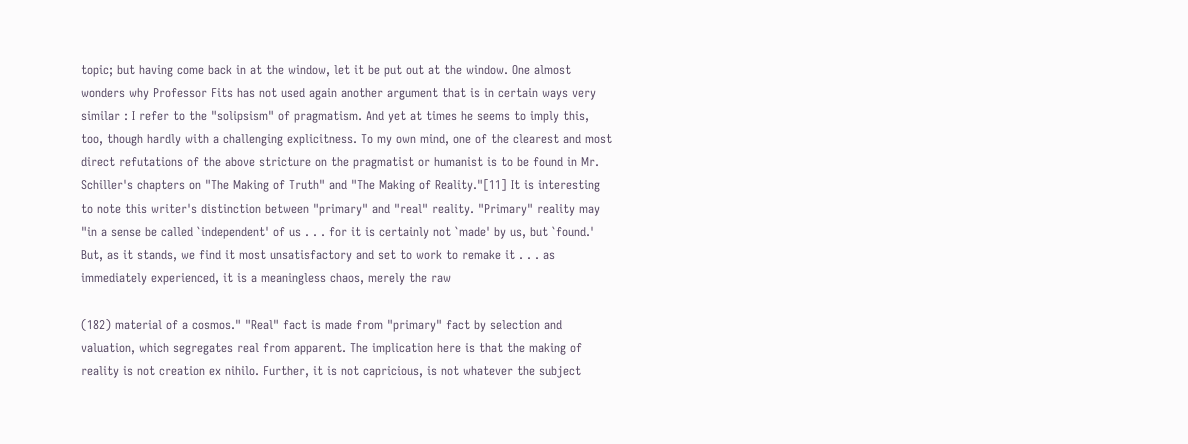topic; but having come back in at the window, let it be put out at the window. One almost wonders why Professor Fits has not used again another argument that is in certain ways very similar : I refer to the "solipsism" of pragmatism. And yet at times he seems to imply this, too, though hardly with a challenging explicitness. To my own mind, one of the clearest and most direct refutations of the above stricture on the pragmatist or humanist is to be found in Mr. Schiller's chapters on "The Making of Truth" and "The Making of Reality."[11] It is interesting to note this writer's distinction between "primary" and "real" reality. "Primary" reality may "in a sense be called `independent' of us . . . for it is certainly not `made' by us, but `found.' But, as it stands, we find it most unsatisfactory and set to work to remake it . . . as immediately experienced, it is a meaningless chaos, merely the raw

(182) material of a cosmos." "Real" fact is made from "primary" fact by selection and valuation, which segregates real from apparent. The implication here is that the making of reality is not creation ex nihilo. Further, it is not capricious, is not whatever the subject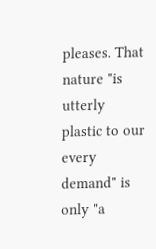pleases. That nature "is utterly plastic to our every demand" is only "a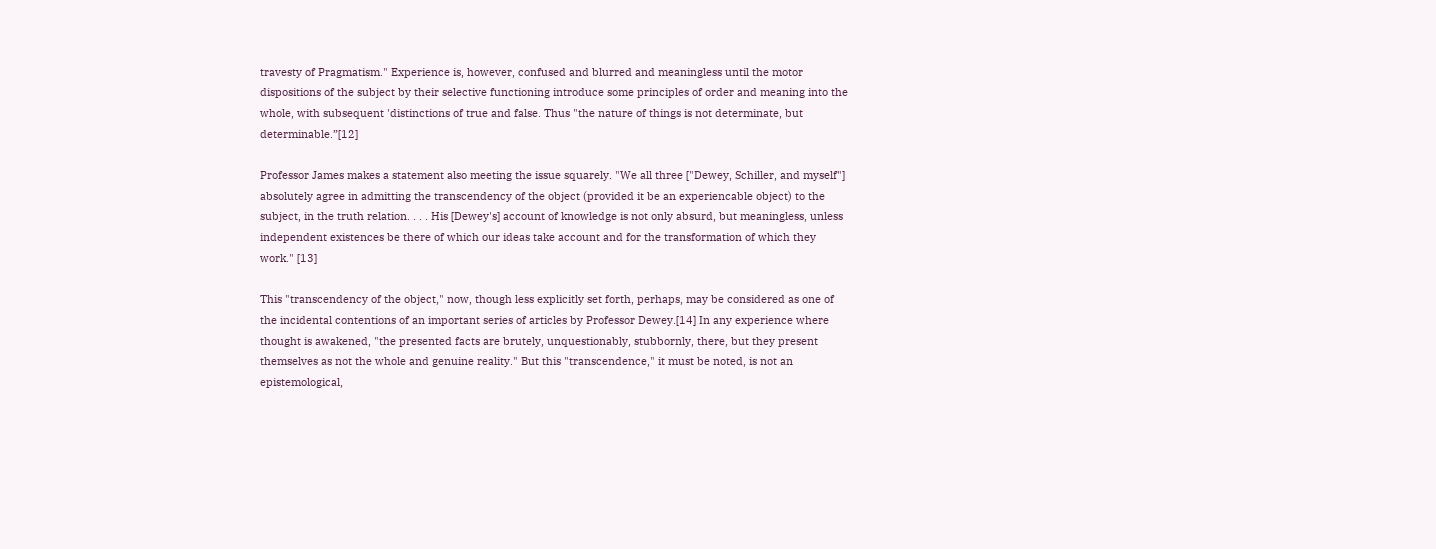travesty of Pragmatism." Experience is, however, confused and blurred and meaningless until the motor dispositions of the subject by their selective functioning introduce some principles of order and meaning into the whole, with subsequent 'distinctions of true and false. Thus "the nature of things is not determinate, but determinable.”[12]

Professor James makes a statement also meeting the issue squarely. "We all three ["Dewey, Schiller, and myself"] absolutely agree in admitting the transcendency of the object (provided it be an experiencable object) to the subject, in the truth relation. . . . His [Dewey's] account of knowledge is not only absurd, but meaningless, unless independent existences be there of which our ideas take account and for the transformation of which they work." [13]

This "transcendency of the object," now, though less explicitly set forth, perhaps, may be considered as one of the incidental contentions of an important series of articles by Professor Dewey.[14] In any experience where thought is awakened, "the presented facts are brutely, unquestionably, stubbornly, there, but they present themselves as not the whole and genuine reality." But this "transcendence," it must be noted, is not an epistemological,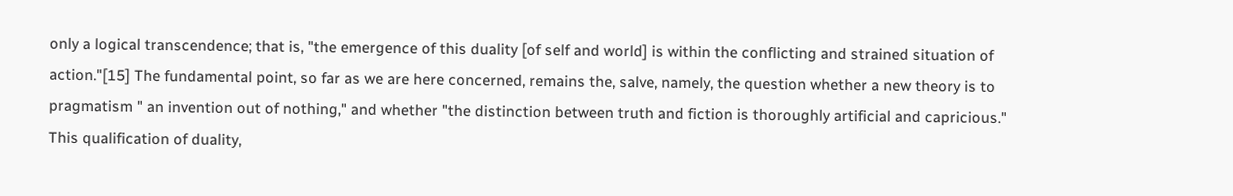only a logical transcendence; that is, "the emergence of this duality [of self and world] is within the conflicting and strained situation of action."[15] The fundamental point, so far as we are here concerned, remains the, salve, namely, the question whether a new theory is to pragmatism " an invention out of nothing," and whether "the distinction between truth and fiction is thoroughly artificial and capricious." This qualification of duality,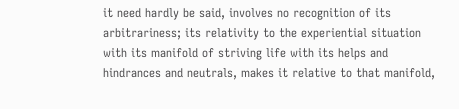it need hardly be said, involves no recognition of its arbitrariness; its relativity to the experiential situation with its manifold of striving life with its helps and hindrances and neutrals, makes it relative to that manifold,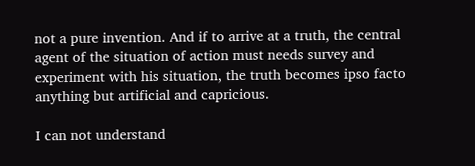not a pure invention. And if to arrive at a truth, the central agent of the situation of action must needs survey and experiment with his situation, the truth becomes ipso facto anything but artificial and capricious.

I can not understand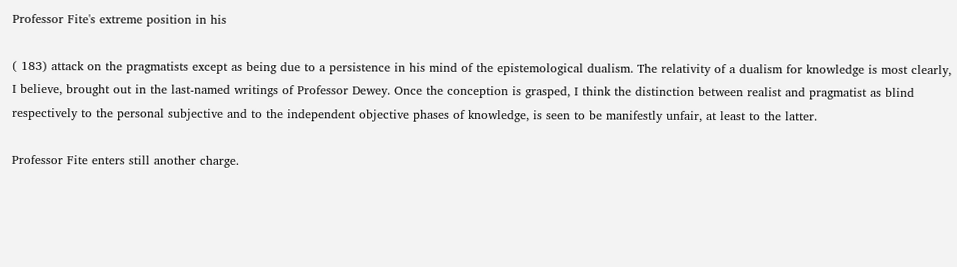Professor Fite's extreme position in his

( 183) attack on the pragmatists except as being due to a persistence in his mind of the epistemological dualism. The relativity of a dualism for knowledge is most clearly, I believe, brought out in the last-named writings of Professor Dewey. Once the conception is grasped, I think the distinction between realist and pragmatist as blind respectively to the personal subjective and to the independent objective phases of knowledge, is seen to be manifestly unfair, at least to the latter.

Professor Fite enters still another charge.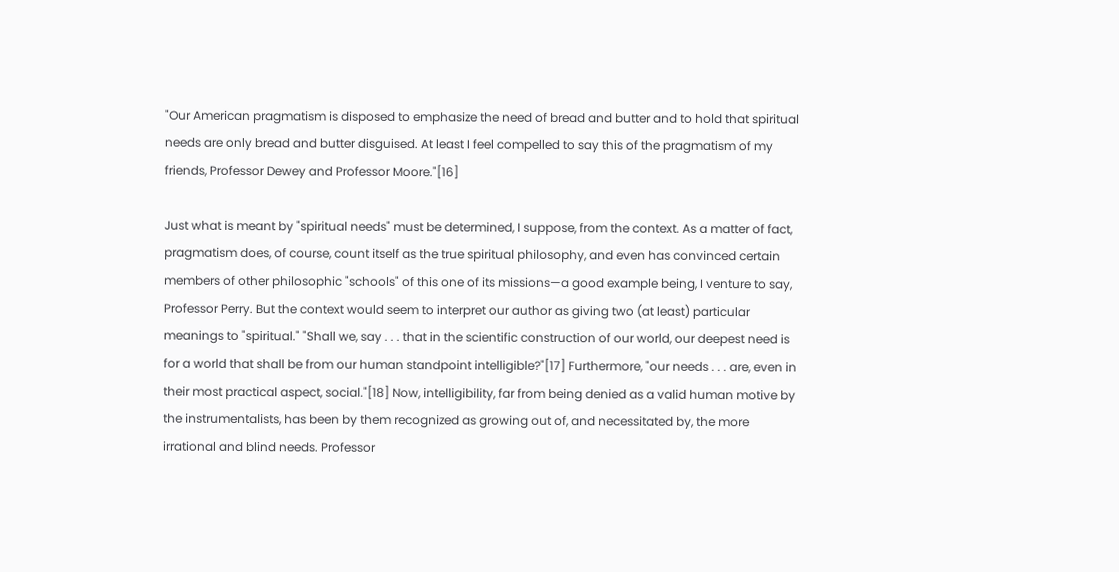"Our American pragmatism is disposed to emphasize the need of bread and butter and to hold that spiritual needs are only bread and butter disguised. At least I feel compelled to say this of the pragmatism of my friends, Professor Dewey and Professor Moore."[16]

Just what is meant by "spiritual needs" must be determined, I suppose, from the context. As a matter of fact, pragmatism does, of course, count itself as the true spiritual philosophy, and even has convinced certain members of other philosophic "schools" of this one of its missions—a good example being, I venture to say, Professor Perry. But the context would seem to interpret our author as giving two (at least) particular meanings to "spiritual." "Shall we, say . . . that in the scientific construction of our world, our deepest need is for a world that shall be from our human standpoint intelligible?"[17] Furthermore, "our needs . . . are, even in their most practical aspect, social."[18] Now, intelligibility, far from being denied as a valid human motive by the instrumentalists, has been by them recognized as growing out of, and necessitated by, the more irrational and blind needs. Professor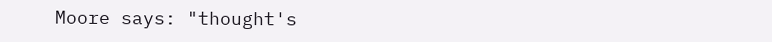Moore says: "thought's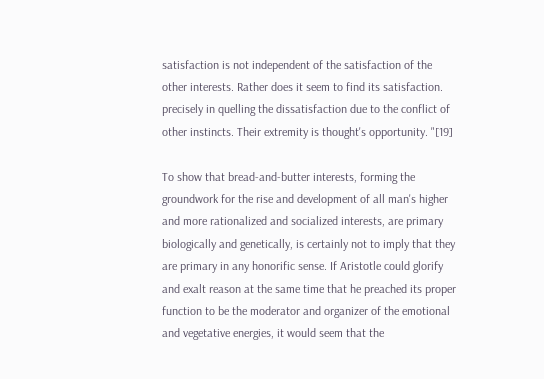satisfaction is not independent of the satisfaction of the other interests. Rather does it seem to find its satisfaction. precisely in quelling the dissatisfaction due to the conflict of other instincts. Their extremity is thought's opportunity. "[19]

To show that bread-and-butter interests, forming the groundwork for the rise and development of all man's higher and more rationalized and socialized interests, are primary biologically and genetically, is certainly not to imply that they are primary in any honorific sense. If Aristotle could glorify and exalt reason at the same time that he preached its proper function to be the moderator and organizer of the emotional and vegetative energies, it would seem that the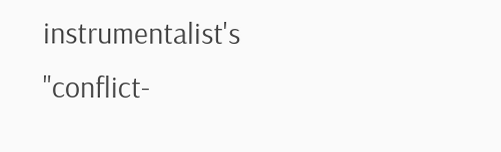instrumentalist's "conflict-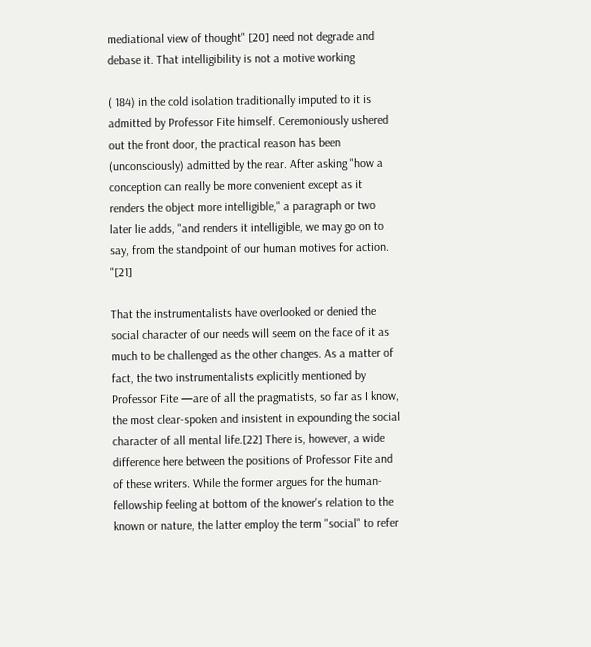mediational view of thought" [20] need not degrade and debase it. That intelligibility is not a motive working

( 184) in the cold isolation traditionally imputed to it is admitted by Professor Fite himself. Ceremoniously ushered out the front door, the practical reason has been (unconsciously) admitted by the rear. After asking "how a conception can really be more convenient except as it renders the object more intelligible," a paragraph or two later lie adds, "and renders it intelligible, we may go on to say, from the standpoint of our human motives for action. "[21]

That the instrumentalists have overlooked or denied the social character of our needs will seem on the face of it as much to be challenged as the other changes. As a matter of fact, the two instrumentalists explicitly mentioned by Professor Fite —are of all the pragmatists, so far as I know, the most clear-spoken and insistent in expounding the social character of all mental life.[22] There is, however, a wide difference here between the positions of Professor Fite and of these writers. While the former argues for the human-fellowship feeling at bottom of the knower's relation to the known or nature, the latter employ the term "social" to refer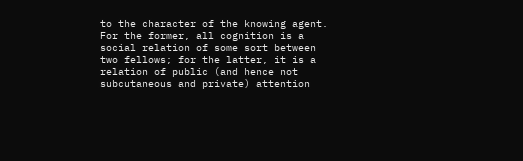to the character of the knowing agent. For the former, all cognition is a social relation of some sort between two fellows; for the latter, it is a relation of public (and hence not subcutaneous and private) attention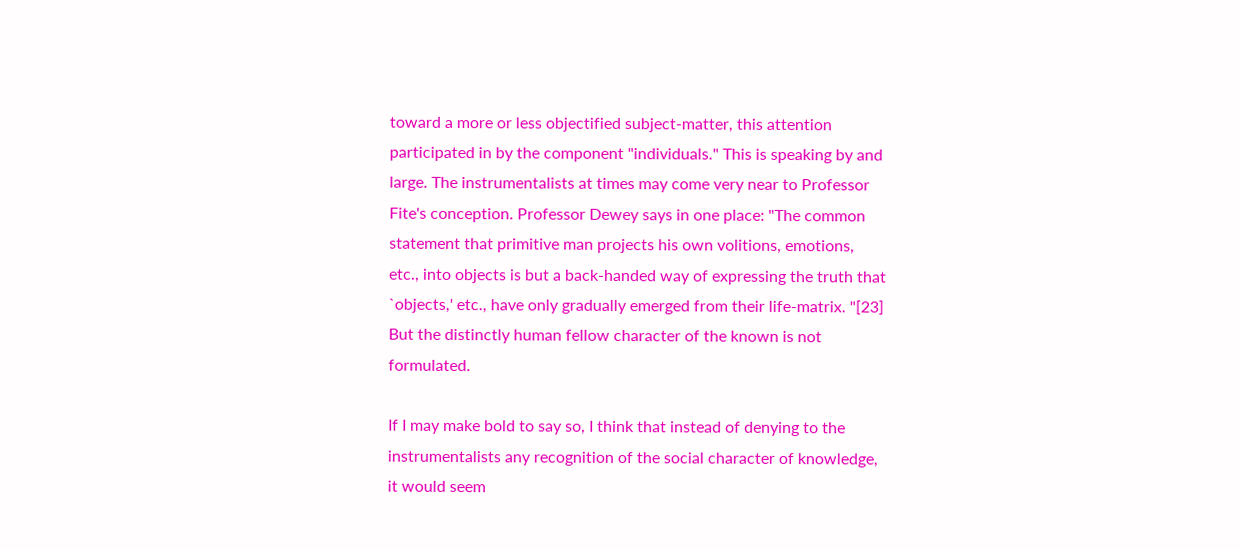toward a more or less objectified subject-matter, this attention participated in by the component "individuals." This is speaking by and large. The instrumentalists at times may come very near to Professor Fite's conception. Professor Dewey says in one place: "The common statement that primitive man projects his own volitions, emotions, etc., into objects is but a back-handed way of expressing the truth that `objects,' etc., have only gradually emerged from their life-matrix. "[23] But the distinctly human fellow character of the known is not formulated.

If I may make bold to say so, I think that instead of denying to the instrumentalists any recognition of the social character of knowledge, it would seem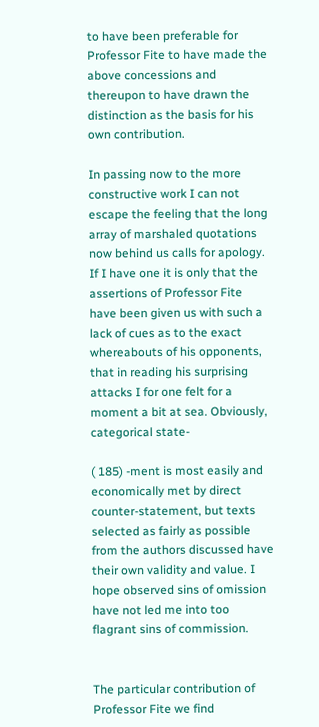to have been preferable for Professor Fite to have made the above concessions and thereupon to have drawn the distinction as the basis for his own contribution.

In passing now to the more constructive work I can not escape the feeling that the long array of marshaled quotations now behind us calls for apology. If I have one it is only that the assertions of Professor Fite have been given us with such a lack of cues as to the exact whereabouts of his opponents, that in reading his surprising attacks I for one felt for a moment a bit at sea. Obviously, categorical state-

( 185) -ment is most easily and economically met by direct counter-statement, but texts selected as fairly as possible from the authors discussed have their own validity and value. I hope observed sins of omission have not led me into too flagrant sins of commission.


The particular contribution of Professor Fite we find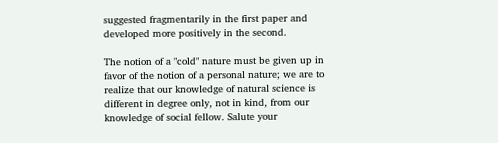suggested fragmentarily in the first paper and developed more positively in the second.

The notion of a "cold" nature must be given up in favor of the notion of a personal nature; we are to realize that our knowledge of natural science is different in degree only, not in kind, from our knowledge of social fellow. Salute your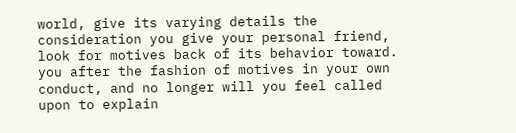world, give its varying details the consideration you give your personal friend, look for motives back of its behavior toward. you after the fashion of motives in your own conduct, and no longer will you feel called upon to explain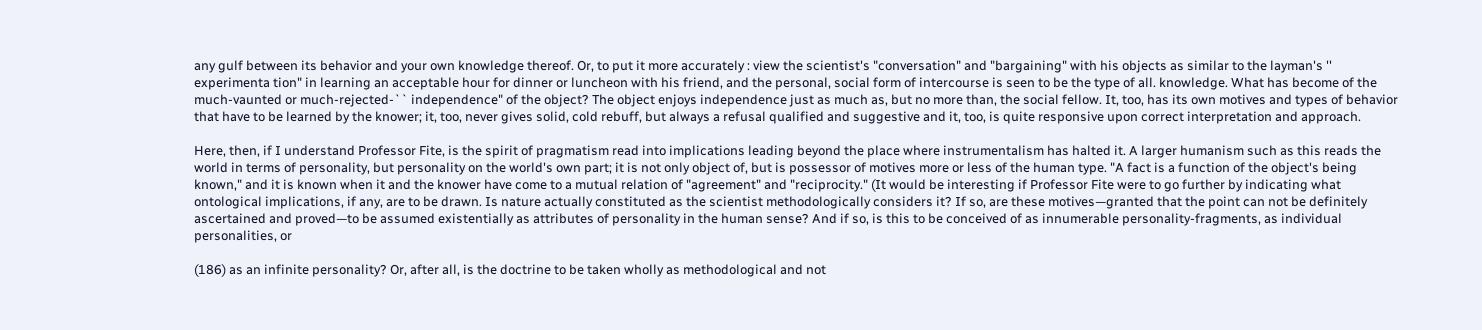any gulf between its behavior and your own knowledge thereof. Or, to put it more accurately : view the scientist's "conversation" and "bargaining" with his objects as similar to the layman's '' experimenta tion" in learning an acceptable hour for dinner or luncheon with his friend, and the personal, social form of intercourse is seen to be the type of all. knowledge. What has become of the much-vaunted or much-rejected-`` independence" of the object? The object enjoys independence just as much as, but no more than, the social fellow. It, too, has its own motives and types of behavior that have to be learned by the knower; it, too, never gives solid, cold rebuff, but always a refusal qualified and suggestive and it, too, is quite responsive upon correct interpretation and approach.

Here, then, if I understand Professor Fite, is the spirit of pragmatism read into implications leading beyond the place where instrumentalism has halted it. A larger humanism such as this reads the world in terms of personality, but personality on the world's own part; it is not only object of, but is possessor of motives more or less of the human type. "A fact is a function of the object's being known," and it is known when it and the knower have come to a mutual relation of "agreement" and "reciprocity." (It would be interesting if Professor Fite were to go further by indicating what ontological implications, if any, are to be drawn. Is nature actually constituted as the scientist methodologically considers it? If so, are these motives—granted that the point can not be definitely ascertained and proved—to be assumed existentially as attributes of personality in the human sense? And if so, is this to be conceived of as innumerable personality-fragments, as individual personalities, or

(186) as an infinite personality? Or, after all, is the doctrine to be taken wholly as methodological and not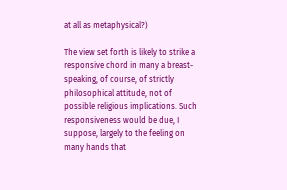at all as metaphysical?)

The view set forth is likely to strike a responsive chord in many a breast-speaking, of course, of strictly philosophical attitude, not of possible religious implications. Such responsiveness would be due, I suppose, largely to the feeling on many hands that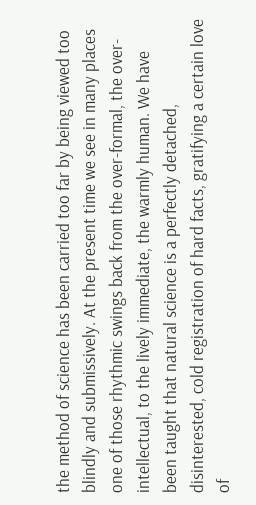the method of science has been carried too far by being viewed too blindly and submissively. At the present time we see in many places one of those rhythmic swings back from the over-formal, the over-intellectual, to the lively immediate, the warmly human. We have been taught that natural science is a perfectly detached, disinterested, cold registration of hard facts, gratifying a certain love of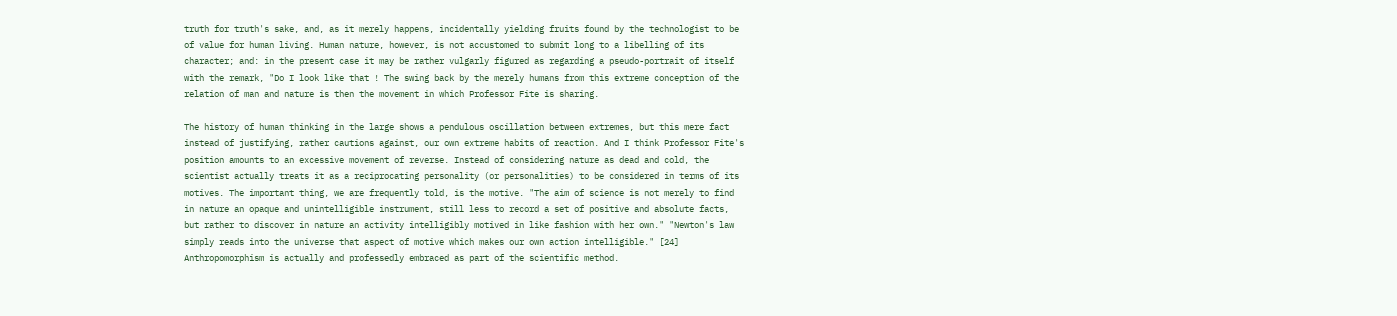truth for truth's sake, and, as it merely happens, incidentally yielding fruits found by the technologist to be of value for human living. Human nature, however, is not accustomed to submit long to a libelling of its character; and: in the present case it may be rather vulgarly figured as regarding a pseudo-portrait of itself with the remark, "Do I look like that ! The swing back by the merely humans from this extreme conception of the relation of man and nature is then the movement in which Professor Fite is sharing.

The history of human thinking in the large shows a pendulous oscillation between extremes, but this mere fact instead of justifying, rather cautions against, our own extreme habits of reaction. And I think Professor Fite's position amounts to an excessive movement of reverse. Instead of considering nature as dead and cold, the scientist actually treats it as a reciprocating personality (or personalities) to be considered in terms of its motives. The important thing, we are frequently told, is the motive. "The aim of science is not merely to find in nature an opaque and unintelligible instrument, still less to record a set of positive and absolute facts, but rather to discover in nature an activity intelligibly motived in like fashion with her own." "Newton's law simply reads into the universe that aspect of motive which makes our own action intelligible." [24] Anthropomorphism is actually and professedly embraced as part of the scientific method.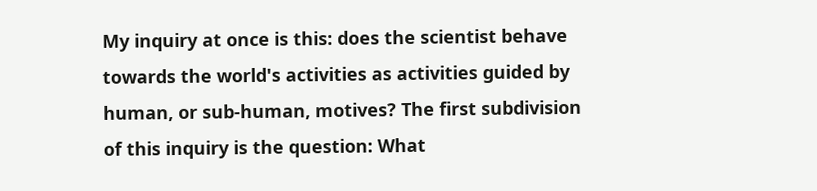My inquiry at once is this: does the scientist behave towards the world's activities as activities guided by human, or sub-human, motives? The first subdivision of this inquiry is the question: What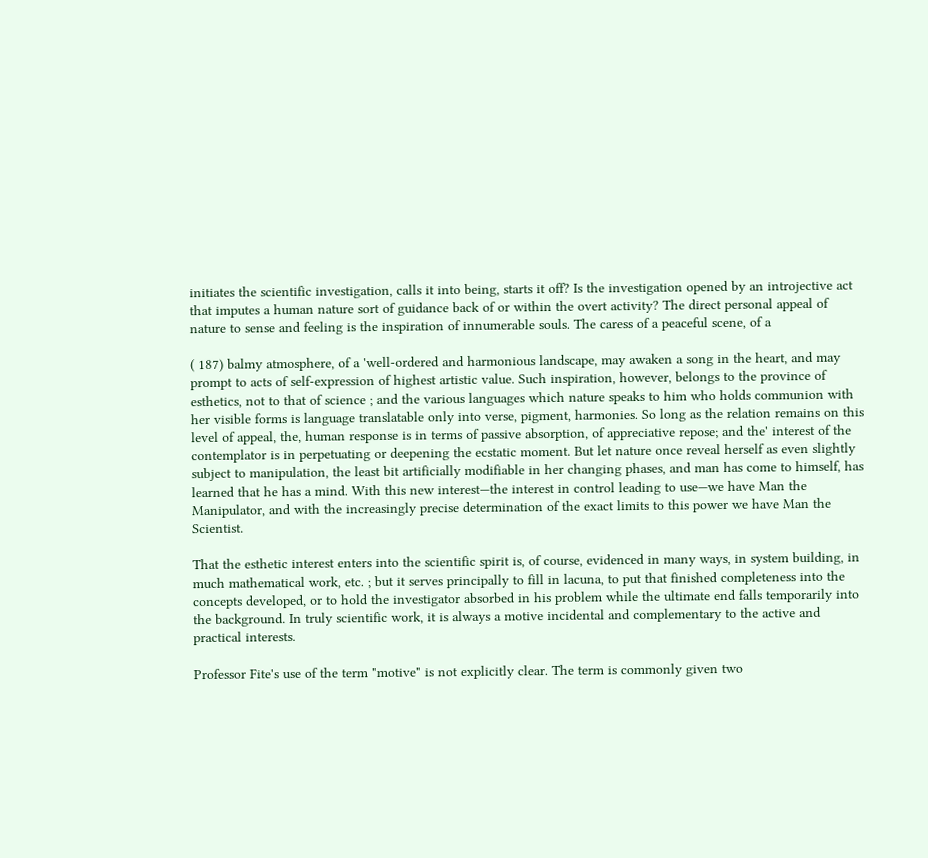initiates the scientific investigation, calls it into being, starts it off? Is the investigation opened by an introjective act that imputes a human nature sort of guidance back of or within the overt activity? The direct personal appeal of nature to sense and feeling is the inspiration of innumerable souls. The caress of a peaceful scene, of a

( 187) balmy atmosphere, of a 'well-ordered and harmonious landscape, may awaken a song in the heart, and may prompt to acts of self-expression of highest artistic value. Such inspiration, however, belongs to the province of esthetics, not to that of science ; and the various languages which nature speaks to him who holds communion with her visible forms is language translatable only into verse, pigment, harmonies. So long as the relation remains on this level of appeal, the, human response is in terms of passive absorption, of appreciative repose; and the' interest of the contemplator is in perpetuating or deepening the ecstatic moment. But let nature once reveal herself as even slightly subject to manipulation, the least bit artificially modifiable in her changing phases, and man has come to himself, has learned that he has a mind. With this new interest—the interest in control leading to use—we have Man the Manipulator, and with the increasingly precise determination of the exact limits to this power we have Man the Scientist.

That the esthetic interest enters into the scientific spirit is, of course, evidenced in many ways, in system building, in much mathematical work, etc. ; but it serves principally to fill in lacuna, to put that finished completeness into the concepts developed, or to hold the investigator absorbed in his problem while the ultimate end falls temporarily into the background. In truly scientific work, it is always a motive incidental and complementary to the active and practical interests.

Professor Fite's use of the term "motive" is not explicitly clear. The term is commonly given two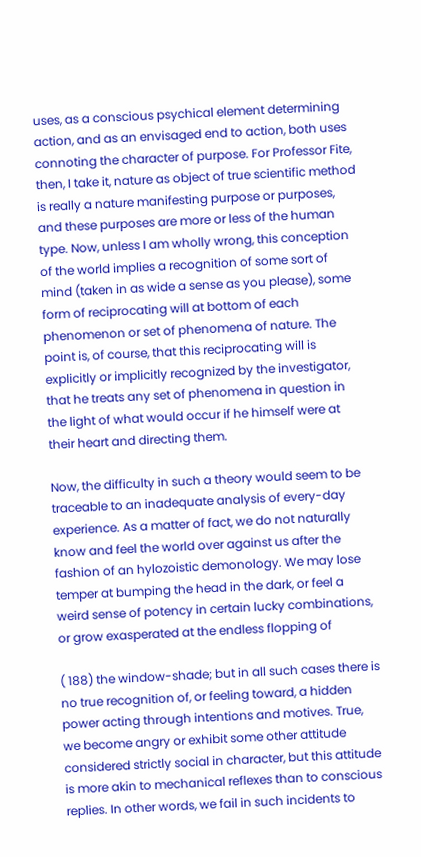uses, as a conscious psychical element determining action, and as an envisaged end to action, both uses connoting the character of purpose. For Professor Fite, then, I take it, nature as object of true scientific method is really a nature manifesting purpose or purposes, and these purposes are more or less of the human type. Now, unless I am wholly wrong, this conception of the world implies a recognition of some sort of mind (taken in as wide a sense as you please), some form of reciprocating will at bottom of each phenomenon or set of phenomena of nature. The point is, of course, that this reciprocating will is explicitly or implicitly recognized by the investigator, that he treats any set of phenomena in question in the light of what would occur if he himself were at their heart and directing them.

Now, the difficulty in such a theory would seem to be traceable to an inadequate analysis of every-day experience. As a matter of fact, we do not naturally know and feel the world over against us after the fashion of an hylozoistic demonology. We may lose temper at bumping the head in the dark, or feel a weird sense of potency in certain lucky combinations, or grow exasperated at the endless flopping of

( 188) the window-shade; but in all such cases there is no true recognition of, or feeling toward, a hidden power acting through intentions and motives. True, we become angry or exhibit some other attitude considered strictly social in character, but this attitude is more akin to mechanical reflexes than to conscious replies. In other words, we fail in such incidents to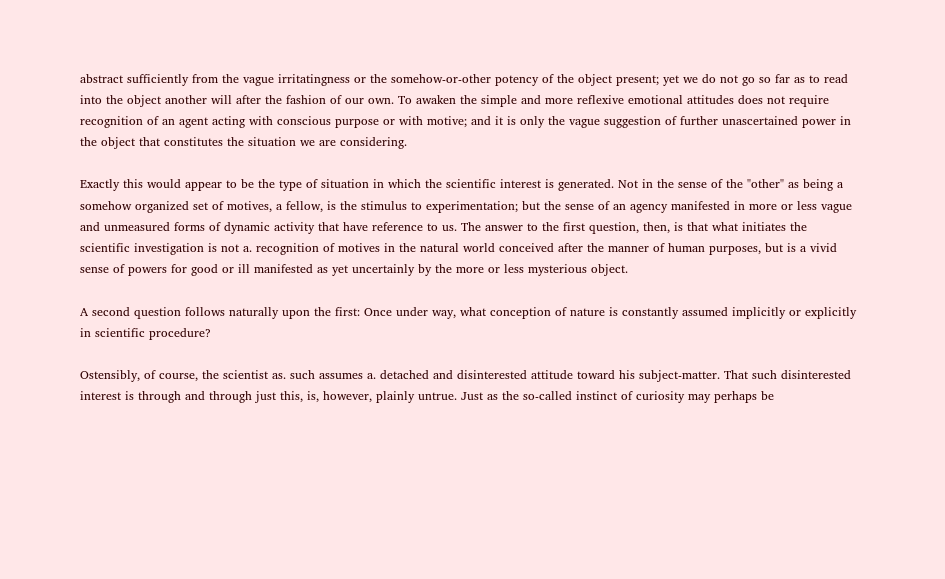abstract sufficiently from the vague irritatingness or the somehow-or-other potency of the object present; yet we do not go so far as to read into the object another will after the fashion of our own. To awaken the simple and more reflexive emotional attitudes does not require recognition of an agent acting with conscious purpose or with motive; and it is only the vague suggestion of further unascertained power in the object that constitutes the situation we are considering.

Exactly this would appear to be the type of situation in which the scientific interest is generated. Not in the sense of the "other" as being a somehow organized set of motives, a fellow, is the stimulus to experimentation; but the sense of an agency manifested in more or less vague and unmeasured forms of dynamic activity that have reference to us. The answer to the first question, then, is that what initiates the scientific investigation is not a. recognition of motives in the natural world conceived after the manner of human purposes, but is a vivid sense of powers for good or ill manifested as yet uncertainly by the more or less mysterious object.

A second question follows naturally upon the first: Once under way, what conception of nature is constantly assumed implicitly or explicitly in scientific procedure?

Ostensibly, of course, the scientist as. such assumes a. detached and disinterested attitude toward his subject-matter. That such disinterested interest is through and through just this, is, however, plainly untrue. Just as the so-called instinct of curiosity may perhaps be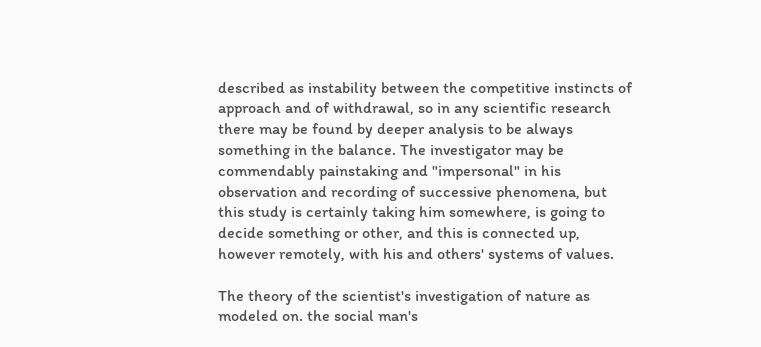described as instability between the competitive instincts of approach and of withdrawal, so in any scientific research there may be found by deeper analysis to be always something in the balance. The investigator may be commendably painstaking and "impersonal" in his observation and recording of successive phenomena, but this study is certainly taking him somewhere, is going to decide something or other, and this is connected up, however remotely, with his and others' systems of values.

The theory of the scientist's investigation of nature as modeled on. the social man's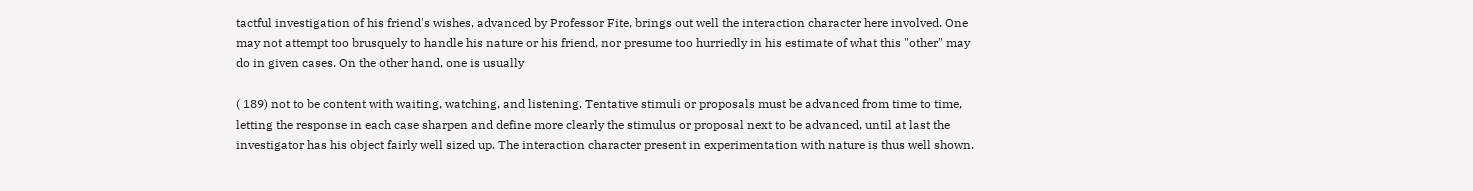tactful investigation of his friend's wishes, advanced by Professor Fite, brings out well the interaction character here involved. One may not attempt too brusquely to handle his nature or his friend, nor presume too hurriedly in his estimate of what this "other" may do in given cases. On the other hand, one is usually

( 189) not to be content with waiting, watching, and listening. Tentative stimuli or proposals must be advanced from time to time, letting the response in each case sharpen and define more clearly the stimulus or proposal next to be advanced, until at last the investigator has his object fairly well sized up. The interaction character present in experimentation with nature is thus well shown.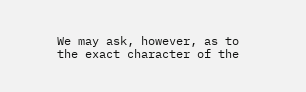We may ask, however, as to the exact character of the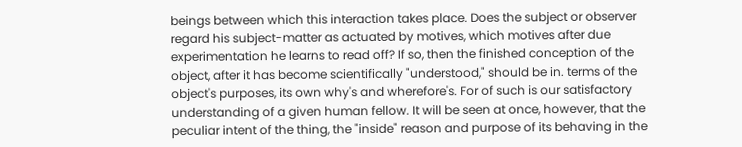beings between which this interaction takes place. Does the subject or observer regard his subject-matter as actuated by motives, which motives after due experimentation he learns to read off? If so, then the finished conception of the object, after it has become scientifically "understood," should be in. terms of the object's purposes, its own why's and wherefore's. For of such is our satisfactory understanding of a given human fellow. It will be seen at once, however, that the peculiar intent of the thing, the "inside" reason and purpose of its behaving in the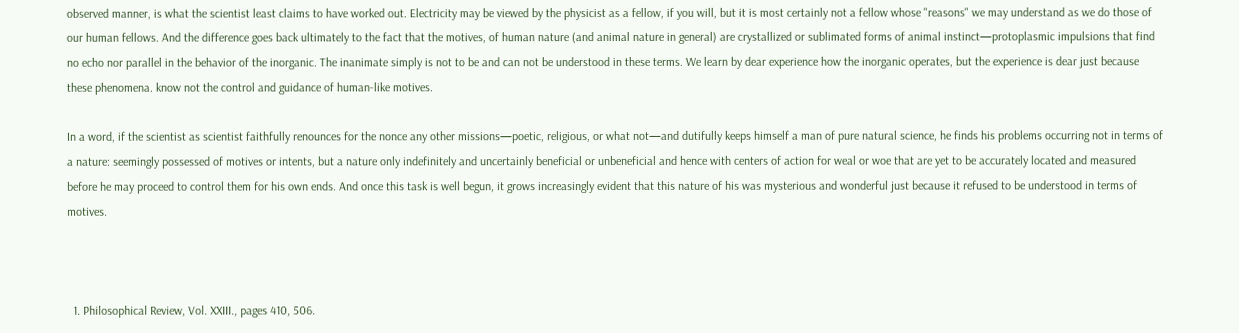observed manner, is what the scientist least claims to have worked out. Electricity may be viewed by the physicist as a fellow, if you will, but it is most certainly not a fellow whose "reasons" we may understand as we do those of our human fellows. And the difference goes back ultimately to the fact that the motives, of human nature (and animal nature in general) are crystallized or sublimated forms of animal instinct—protoplasmic impulsions that find no echo nor parallel in the behavior of the inorganic. The inanimate simply is not to be and can not be understood in these terms. We learn by dear experience how the inorganic operates, but the experience is dear just because these phenomena. know not the control and guidance of human-like motives.

In a word, if the scientist as scientist faithfully renounces for the nonce any other missions—poetic, religious, or what not—and dutifully keeps himself a man of pure natural science, he finds his problems occurring not in terms of a nature: seemingly possessed of motives or intents, but a nature only indefinitely and uncertainly beneficial or unbeneficial and hence with centers of action for weal or woe that are yet to be accurately located and measured before he may proceed to control them for his own ends. And once this task is well begun, it grows increasingly evident that this nature of his was mysterious and wonderful just because it refused to be understood in terms of motives.



  1. Philosophical Review, Vol. XXIII., pages 410, 506.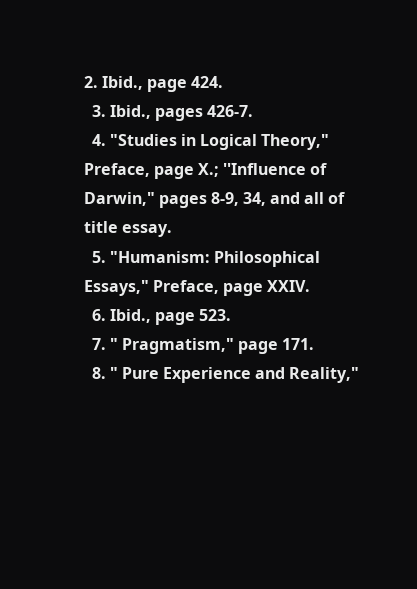2. Ibid., page 424.
  3. Ibid., pages 426-7.
  4. "Studies in Logical Theory," Preface, page X.; ''Influence of Darwin," pages 8-9, 34, and all of title essay.
  5. "Humanism: Philosophical Essays," Preface, page XXIV.
  6. Ibid., page 523.
  7. " Pragmatism," page 171.
  8. " Pure Experience and Reality,"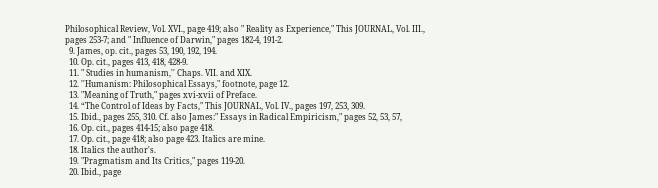Philosophical Review, Vol. XVI., page 419; also " Reality as Experience," This JOURNAL, Vol. III., pages 253-7; and " Influence of Darwin," pages 182-4, 191-2.
  9. James, op. cit., pages 53, 190, 192, 194.
  10. Op. cit., pages 413, 418, 428-9.
  11. " Studies in humanism,'' Chaps. VII. and XIX.
  12. ''Humanism: Philosophical Essays," footnote, page 12.
  13. "Meaning of Truth," pages xvi-xvii of Preface.
  14. “The Control of Ideas by Facts," This JOURNAL, Vol. IV., pages 197, 253, 309.
  15. Ibid., pages 255, 310. Cf. also James:" Essays in Radical Empiricism," pages 52, 53, 57,
  16. Op. cit., pages 414-15; also page 418.
  17. Op. cit., page 418; also page 423. Italics are mine.
  18. Italics the author's.
  19. "Pragmatism and Its Critics," pages 119-20.
  20. Ibid., page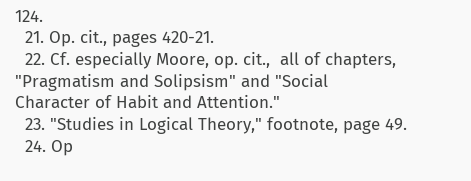124.
  21. Op. cit., pages 420-21.
  22. Cf. especially Moore, op. cit.,  all of chapters, "Pragmatism and Solipsism" and "Social Character of Habit and Attention."
  23. "Studies in Logical Theory," footnote, page 49.
  24. Op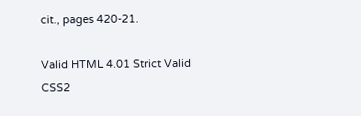cit., pages 420-21.

Valid HTML 4.01 Strict Valid CSS2